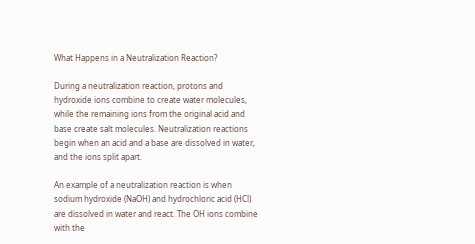What Happens in a Neutralization Reaction?

During a neutralization reaction, protons and hydroxide ions combine to create water molecules, while the remaining ions from the original acid and base create salt molecules. Neutralization reactions begin when an acid and a base are dissolved in water, and the ions split apart.

An example of a neutralization reaction is when sodium hydroxide (NaOH) and hydrochloric acid (HCl) are dissolved in water and react. The OH ions combine with the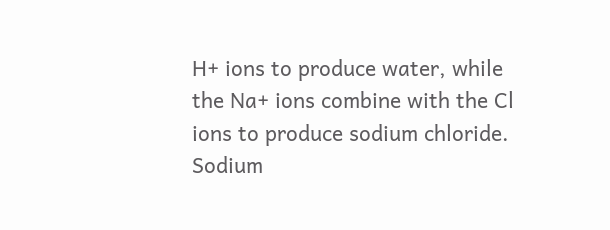H+ ions to produce water, while the Na+ ions combine with the Cl ions to produce sodium chloride. Sodium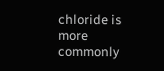chloride is more commonly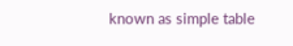known as simple table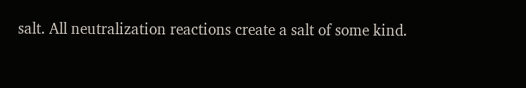salt. All neutralization reactions create a salt of some kind.